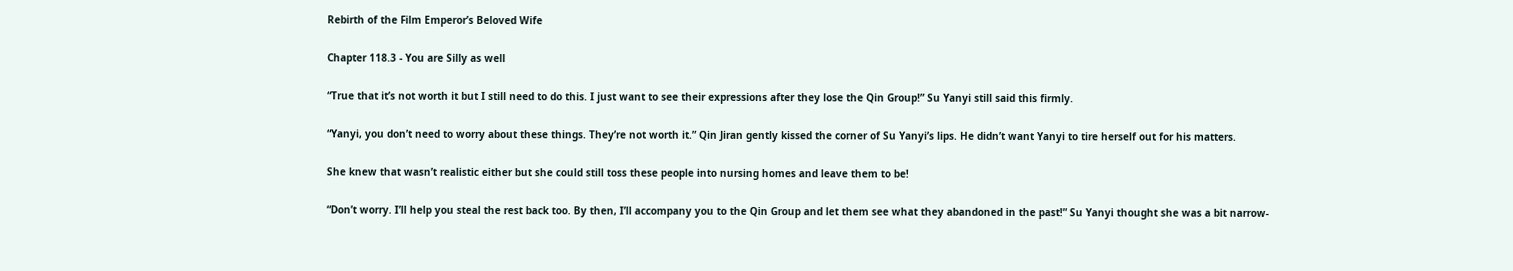Rebirth of the Film Emperor’s Beloved Wife

Chapter 118.3 - You are Silly as well

“True that it’s not worth it but I still need to do this. I just want to see their expressions after they lose the Qin Group!” Su Yanyi still said this firmly.

“Yanyi, you don’t need to worry about these things. They’re not worth it.” Qin Jiran gently kissed the corner of Su Yanyi’s lips. He didn’t want Yanyi to tire herself out for his matters.

She knew that wasn’t realistic either but she could still toss these people into nursing homes and leave them to be!

“Don’t worry. I’ll help you steal the rest back too. By then, I’ll accompany you to the Qin Group and let them see what they abandoned in the past!” Su Yanyi thought she was a bit narrow-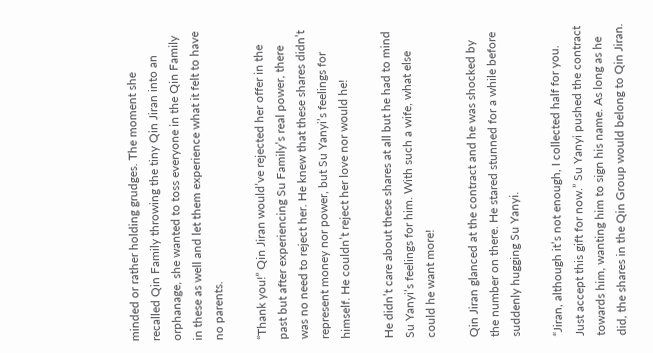minded or rather holding grudges. The moment she recalled Qin Family throwing the tiny Qin Jiran into an orphanage, she wanted to toss everyone in the Qin Family in these as well and let them experience what it felt to have no parents.

“Thank you!” Qin Jiran would’ve rejected her offer in the past but after experiencing Su Family’s real power, there was no need to reject her. He knew that these shares didn’t represent money nor power, but Su Yanyi’s feelings for himself. He couldn’t reject her love nor would he!

He didn’t care about these shares at all but he had to mind Su Yanyi’s feelings for him. With such a wife, what else could he want more!

Qin Jiran glanced at the contract and he was shocked by the number on there. He stared stunned for a while before suddenly hugging Su Yanyi.

“Jiran, although it’s not enough, I collected half for you. Just accept this gift for now.” Su Yanyi pushed the contract towards him, wanting him to sign his name. As long as he did, the shares in the Qin Group would belong to Qin Jiran.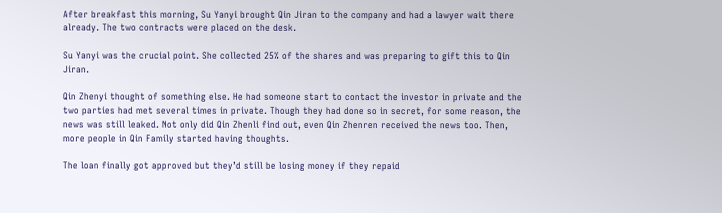After breakfast this morning, Su Yanyi brought Qin Jiran to the company and had a lawyer wait there already. The two contracts were placed on the desk.

Su Yanyi was the crucial point. She collected 25% of the shares and was preparing to gift this to Qin Jiran.

Qin Zhenyi thought of something else. He had someone start to contact the investor in private and the two parties had met several times in private. Though they had done so in secret, for some reason, the news was still leaked. Not only did Qin Zhenli find out, even Qin Zhenren received the news too. Then, more people in Qin Family started having thoughts.

The loan finally got approved but they’d still be losing money if they repaid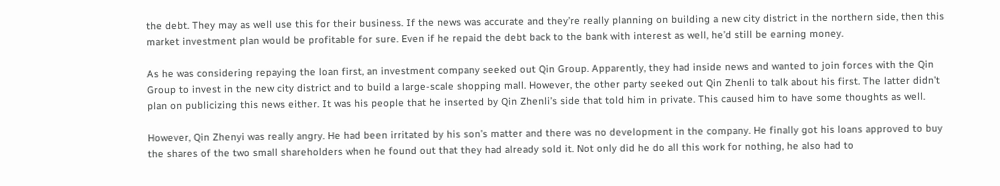the debt. They may as well use this for their business. If the news was accurate and they’re really planning on building a new city district in the northern side, then this market investment plan would be profitable for sure. Even if he repaid the debt back to the bank with interest as well, he’d still be earning money.

As he was considering repaying the loan first, an investment company seeked out Qin Group. Apparently, they had inside news and wanted to join forces with the Qin Group to invest in the new city district and to build a large-scale shopping mall. However, the other party seeked out Qin Zhenli to talk about his first. The latter didn’t plan on publicizing this news either. It was his people that he inserted by Qin Zhenli’s side that told him in private. This caused him to have some thoughts as well.

However, Qin Zhenyi was really angry. He had been irritated by his son’s matter and there was no development in the company. He finally got his loans approved to buy the shares of the two small shareholders when he found out that they had already sold it. Not only did he do all this work for nothing, he also had to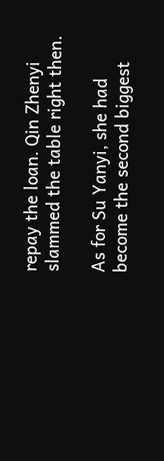repay the loan. Qin Zhenyi slammed the table right then.

As for Su Yanyi, she had become the second biggest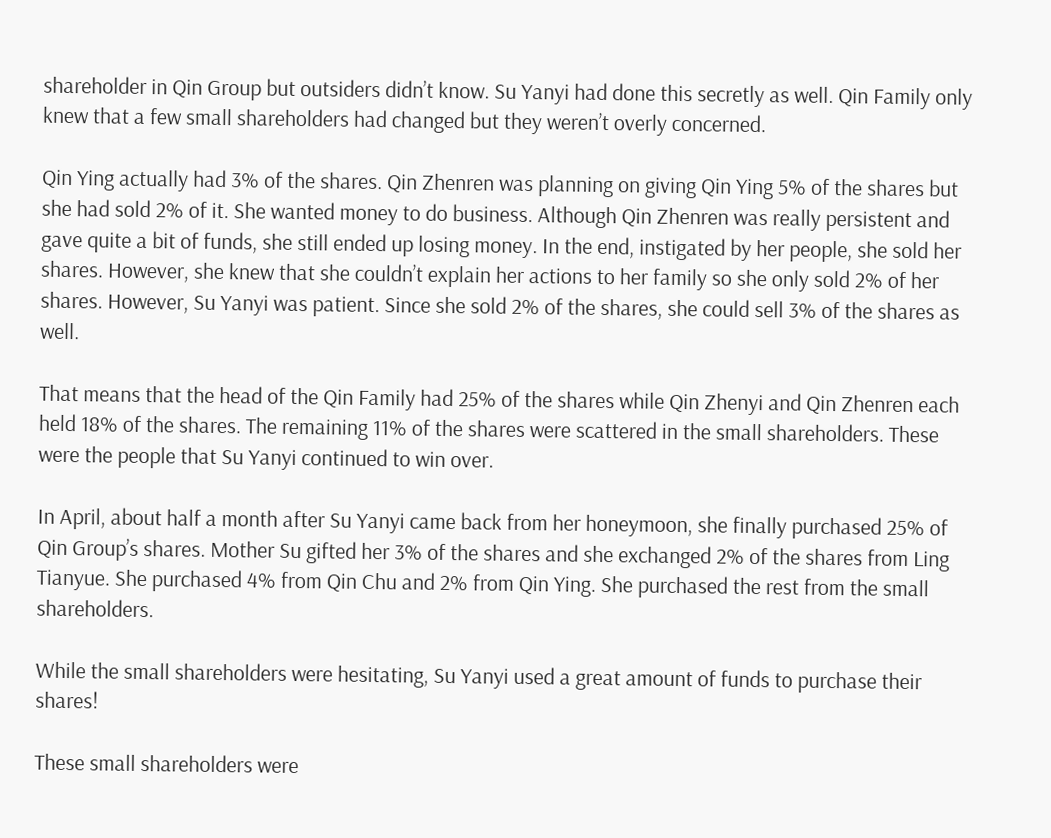shareholder in Qin Group but outsiders didn’t know. Su Yanyi had done this secretly as well. Qin Family only knew that a few small shareholders had changed but they weren’t overly concerned.

Qin Ying actually had 3% of the shares. Qin Zhenren was planning on giving Qin Ying 5% of the shares but she had sold 2% of it. She wanted money to do business. Although Qin Zhenren was really persistent and gave quite a bit of funds, she still ended up losing money. In the end, instigated by her people, she sold her shares. However, she knew that she couldn’t explain her actions to her family so she only sold 2% of her shares. However, Su Yanyi was patient. Since she sold 2% of the shares, she could sell 3% of the shares as well.

That means that the head of the Qin Family had 25% of the shares while Qin Zhenyi and Qin Zhenren each held 18% of the shares. The remaining 11% of the shares were scattered in the small shareholders. These were the people that Su Yanyi continued to win over.

In April, about half a month after Su Yanyi came back from her honeymoon, she finally purchased 25% of Qin Group’s shares. Mother Su gifted her 3% of the shares and she exchanged 2% of the shares from Ling Tianyue. She purchased 4% from Qin Chu and 2% from Qin Ying. She purchased the rest from the small shareholders.

While the small shareholders were hesitating, Su Yanyi used a great amount of funds to purchase their shares!

These small shareholders were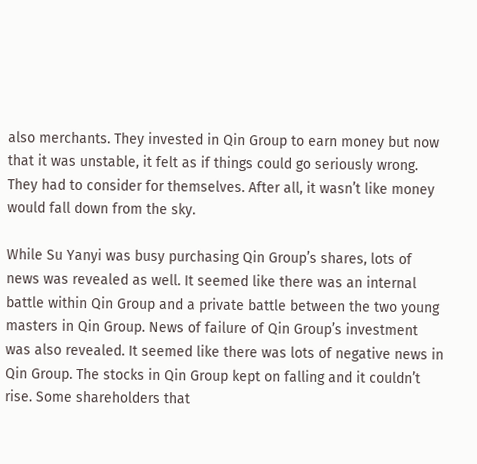also merchants. They invested in Qin Group to earn money but now that it was unstable, it felt as if things could go seriously wrong. They had to consider for themselves. After all, it wasn’t like money would fall down from the sky.

While Su Yanyi was busy purchasing Qin Group’s shares, lots of news was revealed as well. It seemed like there was an internal battle within Qin Group and a private battle between the two young masters in Qin Group. News of failure of Qin Group’s investment was also revealed. It seemed like there was lots of negative news in Qin Group. The stocks in Qin Group kept on falling and it couldn’t rise. Some shareholders that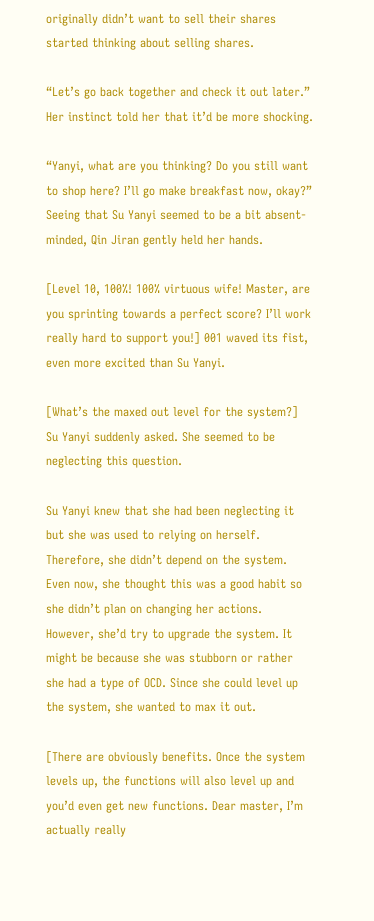originally didn’t want to sell their shares started thinking about selling shares.

“Let’s go back together and check it out later.” Her instinct told her that it’d be more shocking.

“Yanyi, what are you thinking? Do you still want to shop here? I’ll go make breakfast now, okay?” Seeing that Su Yanyi seemed to be a bit absent-minded, Qin Jiran gently held her hands.

[Level 10, 100%! 100% virtuous wife! Master, are you sprinting towards a perfect score? I’ll work really hard to support you!] 001 waved its fist, even more excited than Su Yanyi.

[What’s the maxed out level for the system?] Su Yanyi suddenly asked. She seemed to be neglecting this question.

Su Yanyi knew that she had been neglecting it but she was used to relying on herself. Therefore, she didn’t depend on the system. Even now, she thought this was a good habit so she didn’t plan on changing her actions. However, she’d try to upgrade the system. It might be because she was stubborn or rather she had a type of OCD. Since she could level up the system, she wanted to max it out.

[There are obviously benefits. Once the system levels up, the functions will also level up and you’d even get new functions. Dear master, I’m actually really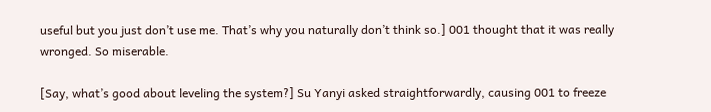useful but you just don’t use me. That’s why you naturally don’t think so.] 001 thought that it was really wronged. So miserable.

[Say, what’s good about leveling the system?] Su Yanyi asked straightforwardly, causing 001 to freeze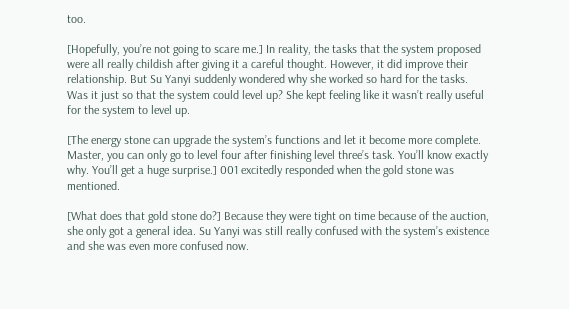too.

[Hopefully, you’re not going to scare me.] In reality, the tasks that the system proposed were all really childish after giving it a careful thought. However, it did improve their relationship. But Su Yanyi suddenly wondered why she worked so hard for the tasks. Was it just so that the system could level up? She kept feeling like it wasn’t really useful for the system to level up.

[The energy stone can upgrade the system’s functions and let it become more complete. Master, you can only go to level four after finishing level three’s task. You’ll know exactly why. You’ll get a huge surprise.] 001 excitedly responded when the gold stone was mentioned.

[What does that gold stone do?] Because they were tight on time because of the auction, she only got a general idea. Su Yanyi was still really confused with the system’s existence and she was even more confused now.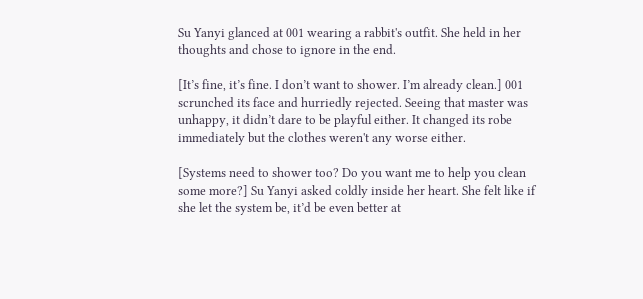Su Yanyi glanced at 001 wearing a rabbit's outfit. She held in her thoughts and chose to ignore in the end.

[It’s fine, it’s fine. I don’t want to shower. I’m already clean.] 001 scrunched its face and hurriedly rejected. Seeing that master was unhappy, it didn’t dare to be playful either. It changed its robe immediately but the clothes weren't any worse either.

[Systems need to shower too? Do you want me to help you clean some more?] Su Yanyi asked coldly inside her heart. She felt like if she let the system be, it’d be even better at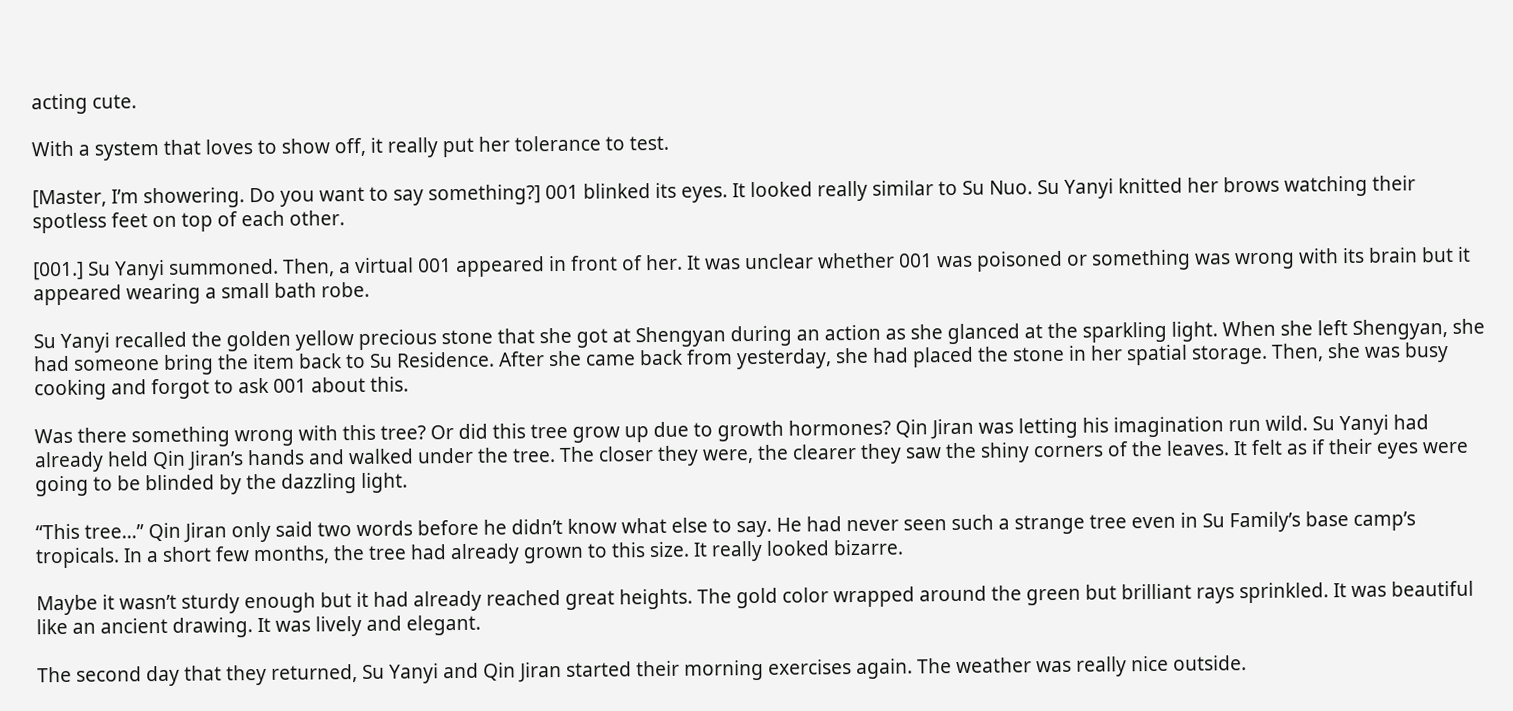acting cute.

With a system that loves to show off, it really put her tolerance to test.

[Master, I’m showering. Do you want to say something?] 001 blinked its eyes. It looked really similar to Su Nuo. Su Yanyi knitted her brows watching their spotless feet on top of each other.

[001.] Su Yanyi summoned. Then, a virtual 001 appeared in front of her. It was unclear whether 001 was poisoned or something was wrong with its brain but it appeared wearing a small bath robe.

Su Yanyi recalled the golden yellow precious stone that she got at Shengyan during an action as she glanced at the sparkling light. When she left Shengyan, she had someone bring the item back to Su Residence. After she came back from yesterday, she had placed the stone in her spatial storage. Then, she was busy cooking and forgot to ask 001 about this.

Was there something wrong with this tree? Or did this tree grow up due to growth hormones? Qin Jiran was letting his imagination run wild. Su Yanyi had already held Qin Jiran’s hands and walked under the tree. The closer they were, the clearer they saw the shiny corners of the leaves. It felt as if their eyes were going to be blinded by the dazzling light.

“This tree…” Qin Jiran only said two words before he didn’t know what else to say. He had never seen such a strange tree even in Su Family’s base camp’s tropicals. In a short few months, the tree had already grown to this size. It really looked bizarre.

Maybe it wasn’t sturdy enough but it had already reached great heights. The gold color wrapped around the green but brilliant rays sprinkled. It was beautiful like an ancient drawing. It was lively and elegant.

The second day that they returned, Su Yanyi and Qin Jiran started their morning exercises again. The weather was really nice outside.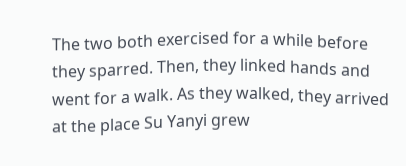The two both exercised for a while before they sparred. Then, they linked hands and went for a walk. As they walked, they arrived at the place Su Yanyi grew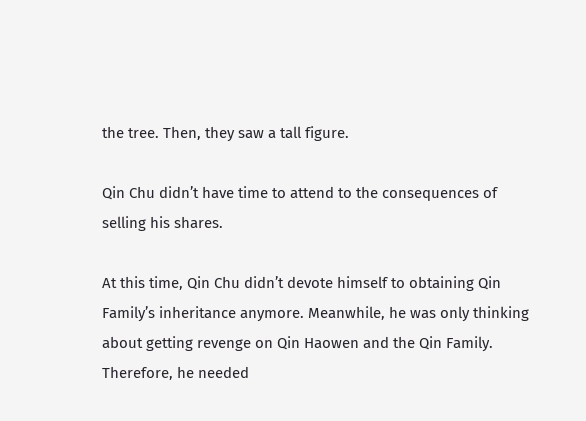the tree. Then, they saw a tall figure.

Qin Chu didn’t have time to attend to the consequences of selling his shares.

At this time, Qin Chu didn’t devote himself to obtaining Qin Family’s inheritance anymore. Meanwhile, he was only thinking about getting revenge on Qin Haowen and the Qin Family. Therefore, he needed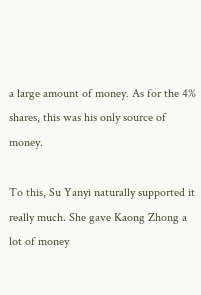a large amount of money. As for the 4% shares, this was his only source of money.

To this, Su Yanyi naturally supported it really much. She gave Kaong Zhong a lot of money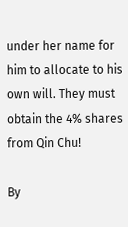under her name for him to allocate to his own will. They must obtain the 4% shares from Qin Chu!

By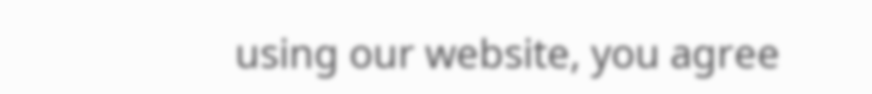using our website, you agree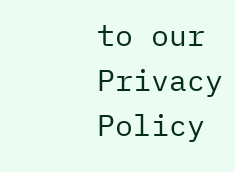to our Privacy Policy